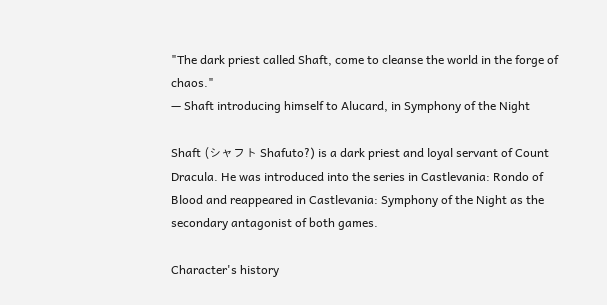"The dark priest called Shaft, come to cleanse the world in the forge of chaos."
— Shaft introducing himself to Alucard, in Symphony of the Night

Shaft (シャフト Shafuto?) is a dark priest and loyal servant of Count Dracula. He was introduced into the series in Castlevania: Rondo of Blood and reappeared in Castlevania: Symphony of the Night as the secondary antagonist of both games.

Character's history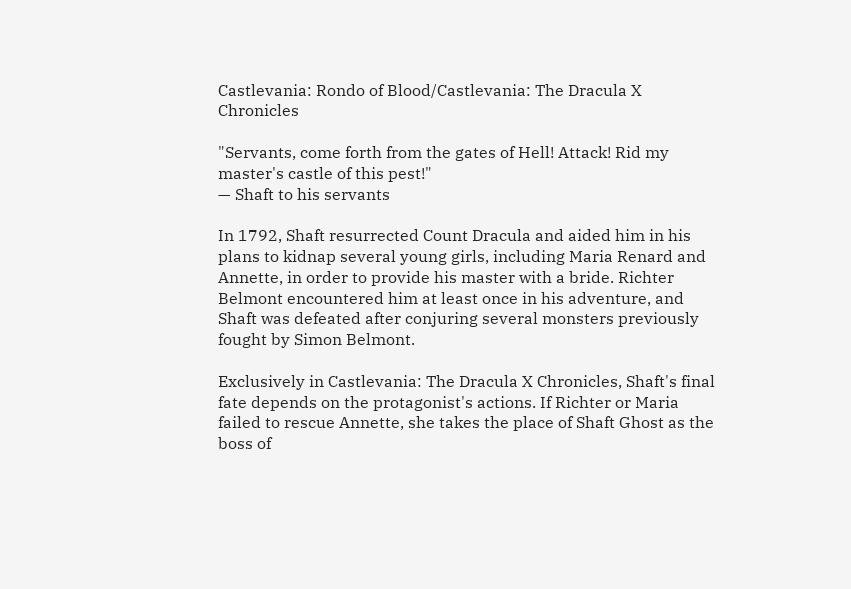Castlevania: Rondo of Blood/Castlevania: The Dracula X Chronicles

"Servants, come forth from the gates of Hell! Attack! Rid my master's castle of this pest!"
— Shaft to his servants

In 1792, Shaft resurrected Count Dracula and aided him in his plans to kidnap several young girls, including Maria Renard and Annette, in order to provide his master with a bride. Richter Belmont encountered him at least once in his adventure, and Shaft was defeated after conjuring several monsters previously fought by Simon Belmont.

Exclusively in Castlevania: The Dracula X Chronicles, Shaft's final fate depends on the protagonist's actions. If Richter or Maria failed to rescue Annette, she takes the place of Shaft Ghost as the boss of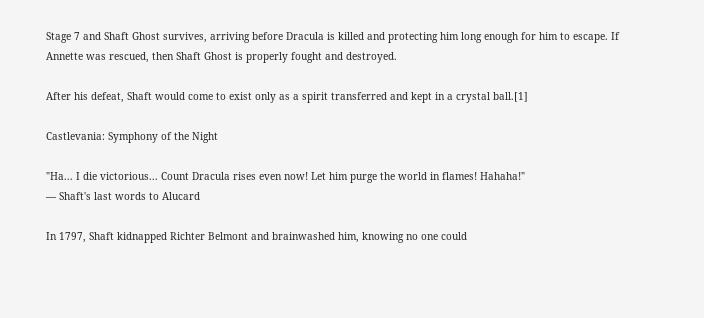Stage 7 and Shaft Ghost survives, arriving before Dracula is killed and protecting him long enough for him to escape. If Annette was rescued, then Shaft Ghost is properly fought and destroyed.

After his defeat, Shaft would come to exist only as a spirit transferred and kept in a crystal ball.[1]

Castlevania: Symphony of the Night

"Ha... I die victorious... Count Dracula rises even now! Let him purge the world in flames! Hahaha!"
— Shaft's last words to Alucard

In 1797, Shaft kidnapped Richter Belmont and brainwashed him, knowing no one could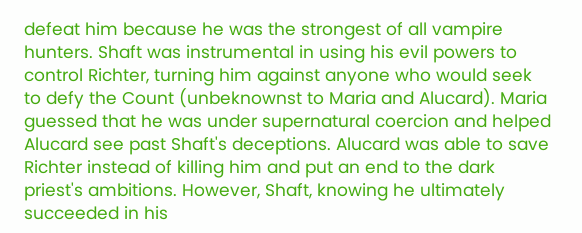defeat him because he was the strongest of all vampire hunters. Shaft was instrumental in using his evil powers to control Richter, turning him against anyone who would seek to defy the Count (unbeknownst to Maria and Alucard). Maria guessed that he was under supernatural coercion and helped Alucard see past Shaft's deceptions. Alucard was able to save Richter instead of killing him and put an end to the dark priest's ambitions. However, Shaft, knowing he ultimately succeeded in his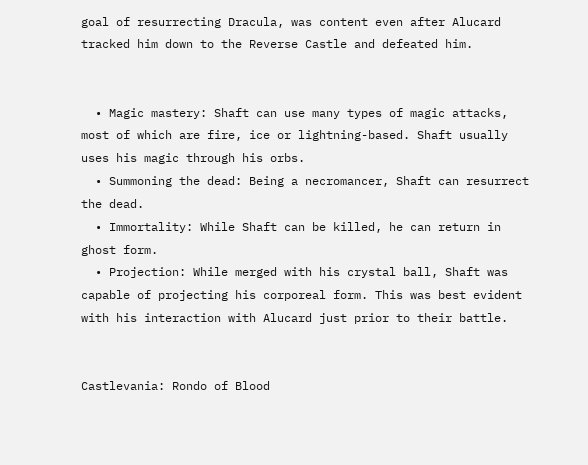goal of resurrecting Dracula, was content even after Alucard tracked him down to the Reverse Castle and defeated him.


  • Magic mastery: Shaft can use many types of magic attacks, most of which are fire, ice or lightning-based. Shaft usually uses his magic through his orbs.
  • Summoning the dead: Being a necromancer, Shaft can resurrect the dead.
  • Immortality: While Shaft can be killed, he can return in ghost form.
  • Projection: While merged with his crystal ball, Shaft was capable of projecting his corporeal form. This was best evident with his interaction with Alucard just prior to their battle.


Castlevania: Rondo of Blood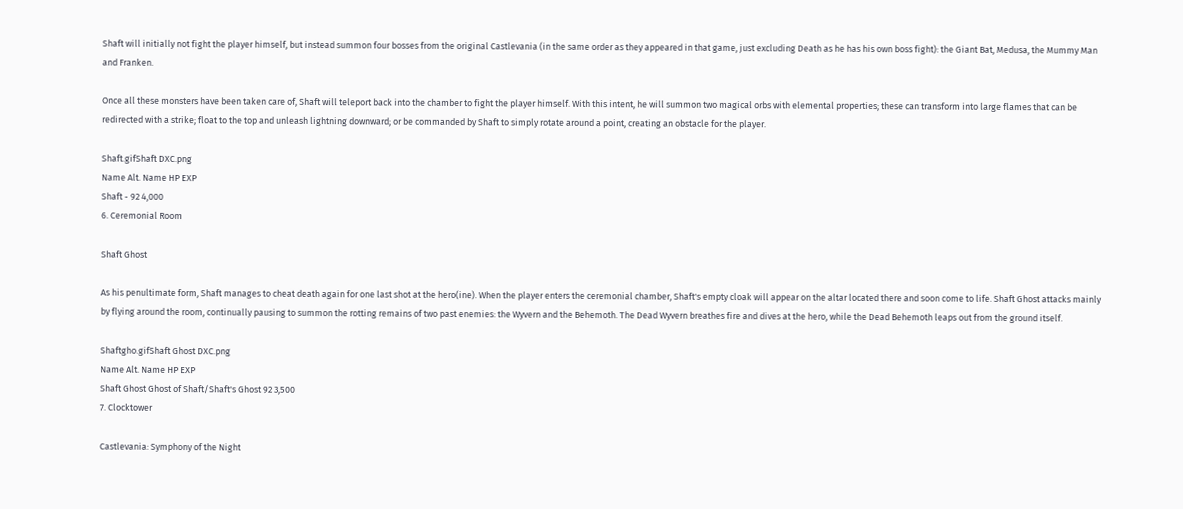Shaft will initially not fight the player himself, but instead summon four bosses from the original Castlevania (in the same order as they appeared in that game, just excluding Death as he has his own boss fight): the Giant Bat, Medusa, the Mummy Man and Franken.

Once all these monsters have been taken care of, Shaft will teleport back into the chamber to fight the player himself. With this intent, he will summon two magical orbs with elemental properties; these can transform into large flames that can be redirected with a strike; float to the top and unleash lightning downward; or be commanded by Shaft to simply rotate around a point, creating an obstacle for the player.

Shaft.gifShaft DXC.png
Name Alt. Name HP EXP
Shaft - 92 4,000
6. Ceremonial Room

Shaft Ghost

As his penultimate form, Shaft manages to cheat death again for one last shot at the hero(ine). When the player enters the ceremonial chamber, Shaft's empty cloak will appear on the altar located there and soon come to life. Shaft Ghost attacks mainly by flying around the room, continually pausing to summon the rotting remains of two past enemies: the Wyvern and the Behemoth. The Dead Wyvern breathes fire and dives at the hero, while the Dead Behemoth leaps out from the ground itself.

Shaftgho.gifShaft Ghost DXC.png
Name Alt. Name HP EXP
Shaft Ghost Ghost of Shaft/Shaft's Ghost 92 3,500
7. Clocktower

Castlevania: Symphony of the Night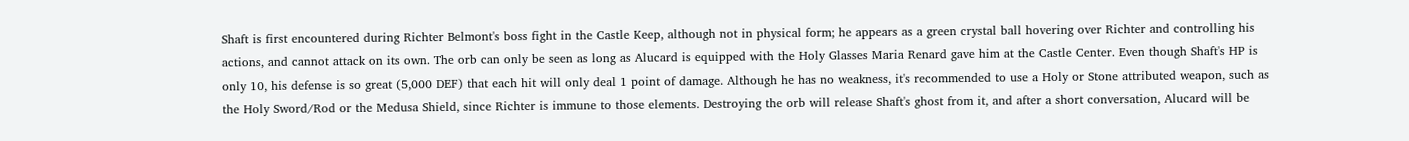Shaft is first encountered during Richter Belmont's boss fight in the Castle Keep, although not in physical form; he appears as a green crystal ball hovering over Richter and controlling his actions, and cannot attack on its own. The orb can only be seen as long as Alucard is equipped with the Holy Glasses Maria Renard gave him at the Castle Center. Even though Shaft's HP is only 10, his defense is so great (5,000 DEF) that each hit will only deal 1 point of damage. Although he has no weakness, it's recommended to use a Holy or Stone attributed weapon, such as the Holy Sword/Rod or the Medusa Shield, since Richter is immune to those elements. Destroying the orb will release Shaft's ghost from it, and after a short conversation, Alucard will be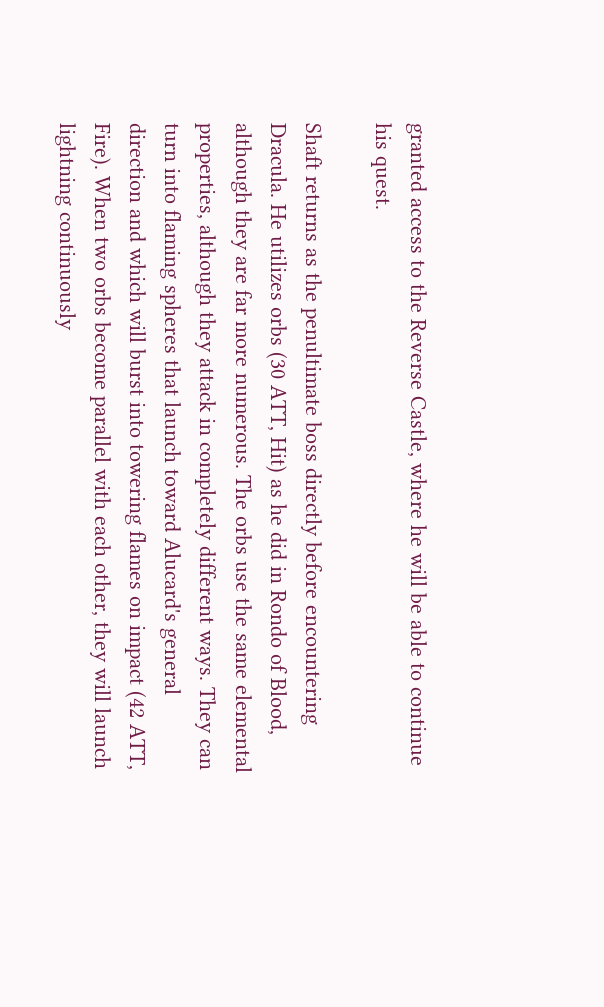granted access to the Reverse Castle, where he will be able to continue his quest.

Shaft returns as the penultimate boss directly before encountering Dracula. He utilizes orbs (30 ATT, Hit) as he did in Rondo of Blood, although they are far more numerous. The orbs use the same elemental properties, although they attack in completely different ways. They can turn into flaming spheres that launch toward Alucard's general direction and which will burst into towering flames on impact (42 ATT, Fire). When two orbs become parallel with each other, they will launch lightning continuously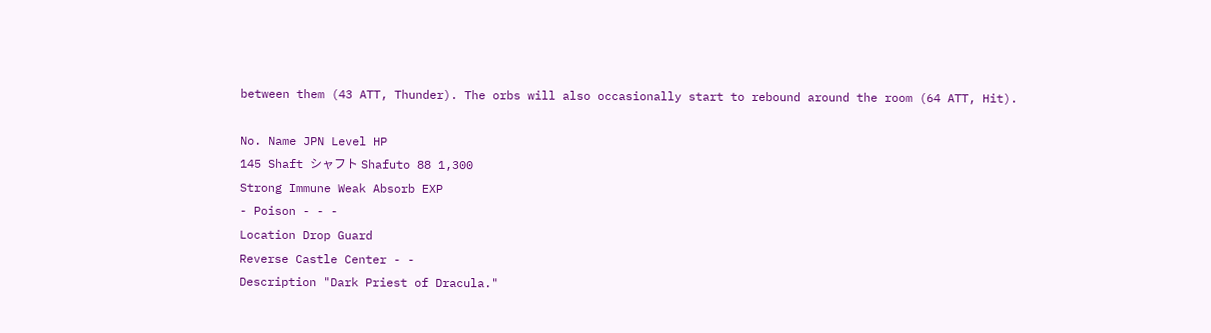between them (43 ATT, Thunder). The orbs will also occasionally start to rebound around the room (64 ATT, Hit).

No. Name JPN Level HP
145 Shaft シャフト Shafuto 88 1,300
Strong Immune Weak Absorb EXP
- Poison - - -
Location Drop Guard
Reverse Castle Center - -
Description "Dark Priest of Dracula."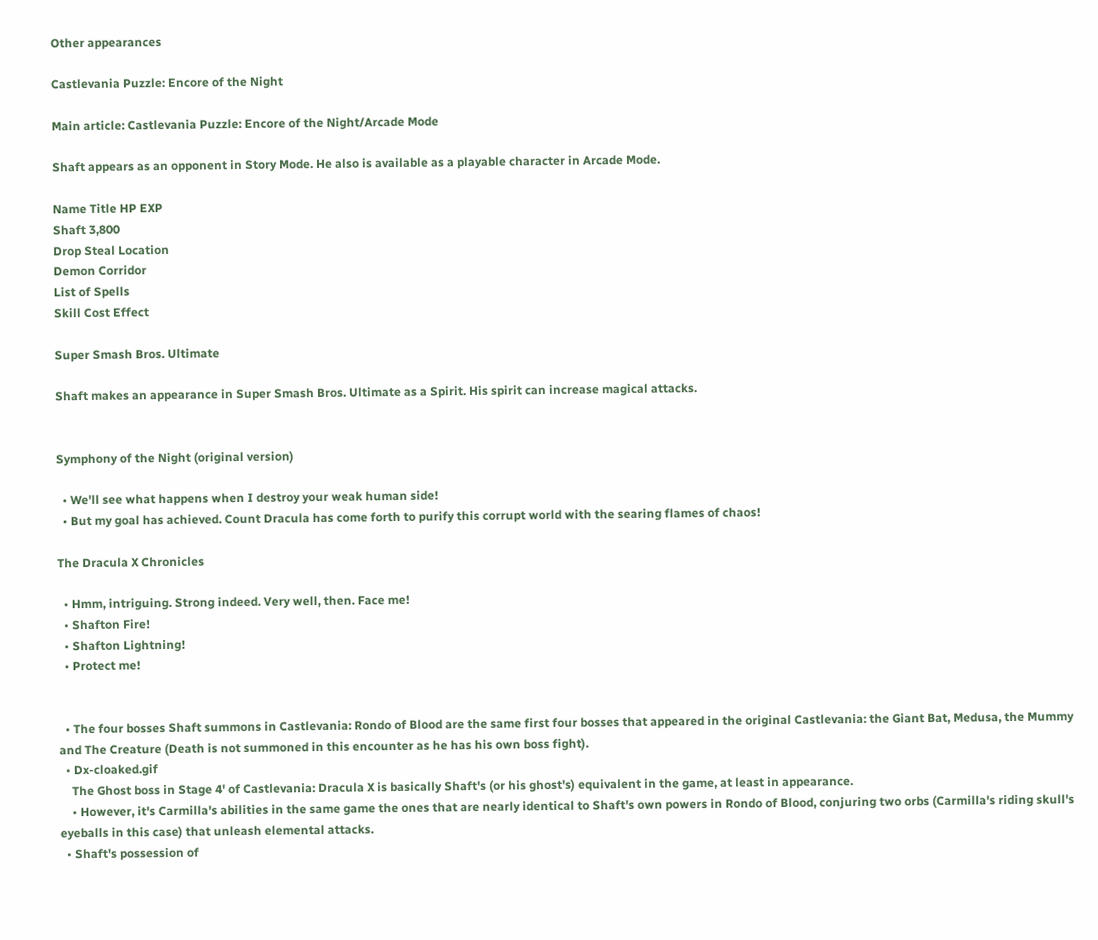Other appearances

Castlevania Puzzle: Encore of the Night

Main article: Castlevania Puzzle: Encore of the Night/Arcade Mode

Shaft appears as an opponent in Story Mode. He also is available as a playable character in Arcade Mode.

Name Title HP EXP
Shaft 3,800
Drop Steal Location
Demon Corridor
List of Spells
Skill Cost Effect

Super Smash Bros. Ultimate

Shaft makes an appearance in Super Smash Bros. Ultimate as a Spirit. His spirit can increase magical attacks.


Symphony of the Night (original version)

  • We'll see what happens when I destroy your weak human side!
  • But my goal has achieved. Count Dracula has come forth to purify this corrupt world with the searing flames of chaos!

The Dracula X Chronicles

  • Hmm, intriguing. Strong indeed. Very well, then. Face me!
  • Shafton Fire!
  • Shafton Lightning!
  • Protect me!


  • The four bosses Shaft summons in Castlevania: Rondo of Blood are the same first four bosses that appeared in the original Castlevania: the Giant Bat, Medusa, the Mummy and The Creature (Death is not summoned in this encounter as he has his own boss fight).
  • Dx-cloaked.gif
    The Ghost boss in Stage 4' of Castlevania: Dracula X is basically Shaft's (or his ghost's) equivalent in the game, at least in appearance.
    • However, it's Carmilla's abilities in the same game the ones that are nearly identical to Shaft's own powers in Rondo of Blood, conjuring two orbs (Carmilla's riding skull's eyeballs in this case) that unleash elemental attacks.
  • Shaft's possession of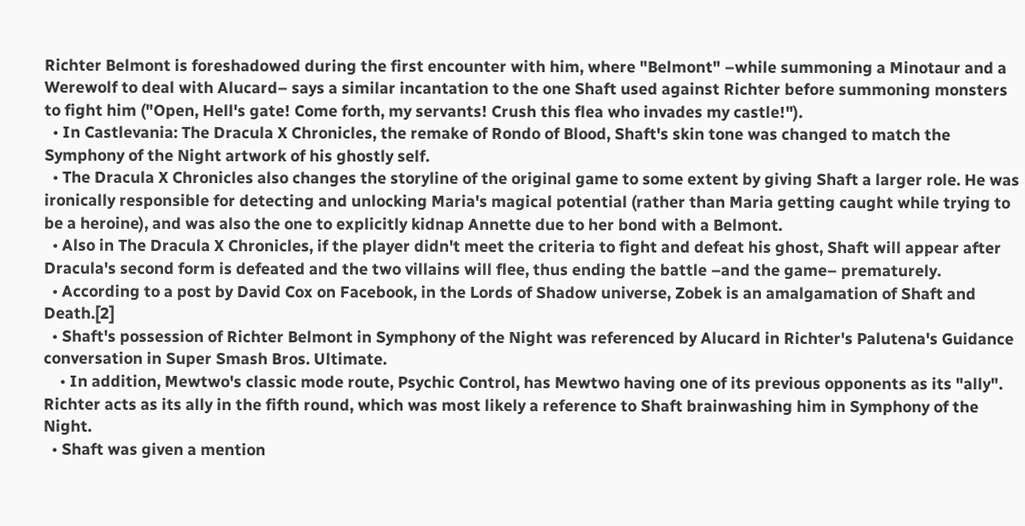Richter Belmont is foreshadowed during the first encounter with him, where "Belmont" –while summoning a Minotaur and a Werewolf to deal with Alucard– says a similar incantation to the one Shaft used against Richter before summoning monsters to fight him ("Open, Hell's gate! Come forth, my servants! Crush this flea who invades my castle!").
  • In Castlevania: The Dracula X Chronicles, the remake of Rondo of Blood, Shaft's skin tone was changed to match the Symphony of the Night artwork of his ghostly self.
  • The Dracula X Chronicles also changes the storyline of the original game to some extent by giving Shaft a larger role. He was ironically responsible for detecting and unlocking Maria's magical potential (rather than Maria getting caught while trying to be a heroine), and was also the one to explicitly kidnap Annette due to her bond with a Belmont.
  • Also in The Dracula X Chronicles, if the player didn't meet the criteria to fight and defeat his ghost, Shaft will appear after Dracula's second form is defeated and the two villains will flee, thus ending the battle –and the game– prematurely.
  • According to a post by David Cox on Facebook, in the Lords of Shadow universe, Zobek is an amalgamation of Shaft and Death.[2]
  • Shaft's possession of Richter Belmont in Symphony of the Night was referenced by Alucard in Richter's Palutena's Guidance conversation in Super Smash Bros. Ultimate.
    • In addition, Mewtwo's classic mode route, Psychic Control, has Mewtwo having one of its previous opponents as its "ally". Richter acts as its ally in the fifth round, which was most likely a reference to Shaft brainwashing him in Symphony of the Night.
  • Shaft was given a mention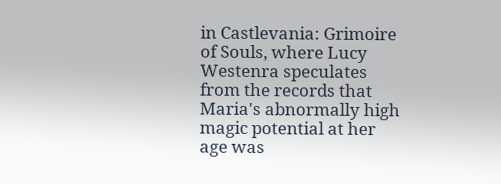in Castlevania: Grimoire of Souls, where Lucy Westenra speculates from the records that Maria's abnormally high magic potential at her age was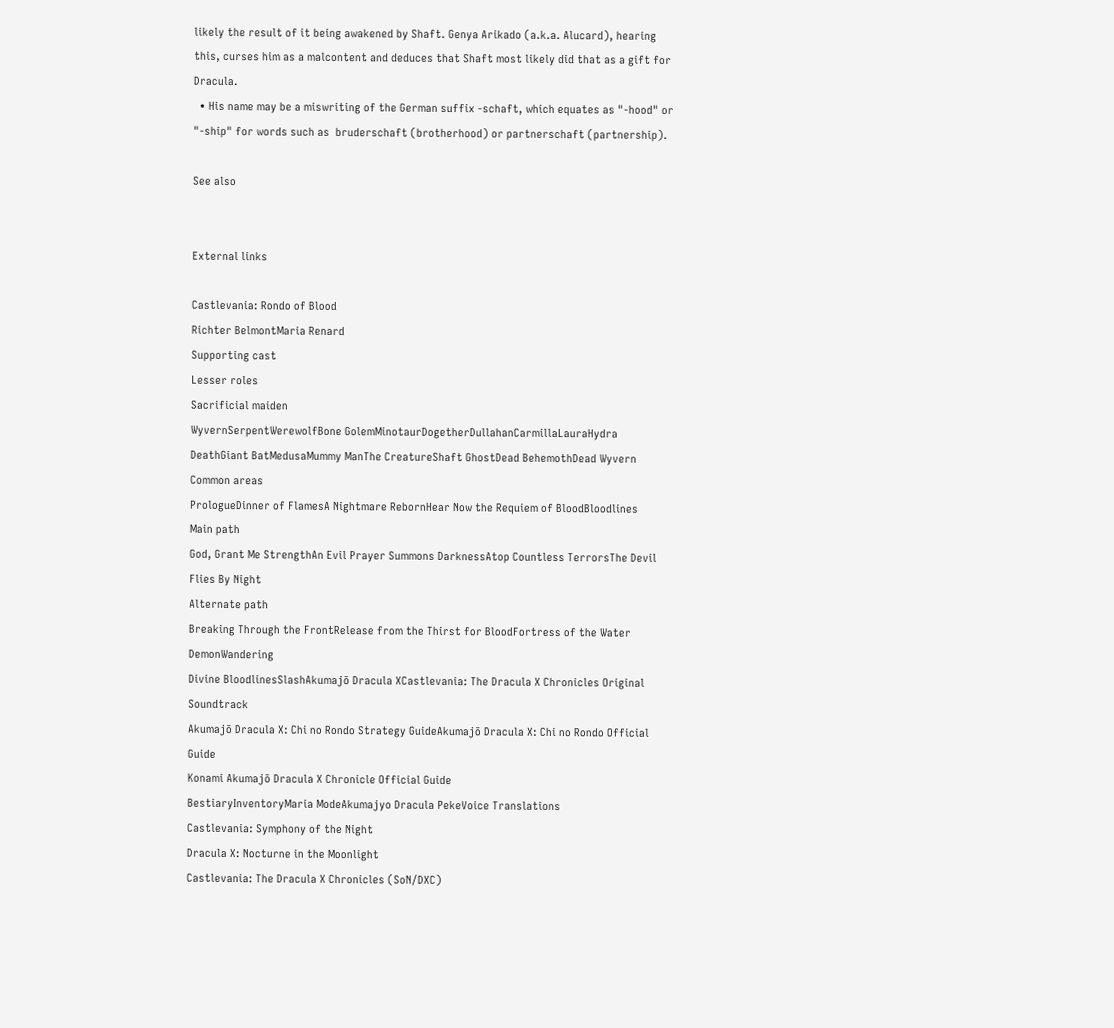likely the result of it being awakened by Shaft. Genya Arikado (a.k.a. Alucard), hearing this, curses him as a malcontent and deduces that Shaft most likely did that as a gift for Dracula.
  • His name may be a miswriting of the German suffix -schaft, which equates as "-hood" or "-ship" for words such as  bruderschaft (brotherhood) or partnerschaft (partnership).

See also


External links

Castlevania: Rondo of Blood
Richter BelmontMaria Renard
Supporting cast
Lesser roles
Sacrificial maiden
WyvernSerpentWerewolfBone GolemMinotaurDogetherDullahanCarmillaLauraHydra
DeathGiant BatMedusaMummy ManThe CreatureShaft GhostDead BehemothDead Wyvern
Common areas
PrologueDinner of FlamesA Nightmare RebornHear Now the Requiem of BloodBloodlines
Main path
God, Grant Me StrengthAn Evil Prayer Summons DarknessAtop Countless TerrorsThe Devil Flies By Night
Alternate path
Breaking Through the FrontRelease from the Thirst for BloodFortress of the Water DemonWandering
Divine BloodlinesSlashAkumajō Dracula XCastlevania: The Dracula X Chronicles Original Soundtrack
Akumajō Dracula X: Chi no Rondo Strategy GuideAkumajō Dracula X: Chi no Rondo Official Guide
Konami Akumajō Dracula X Chronicle Official Guide
BestiaryInventoryMaria ModeAkumajyo Dracula PekeVoice Translations
Castlevania: Symphony of the Night
Dracula X: Nocturne in the Moonlight
Castlevania: The Dracula X Chronicles (SoN/DXC)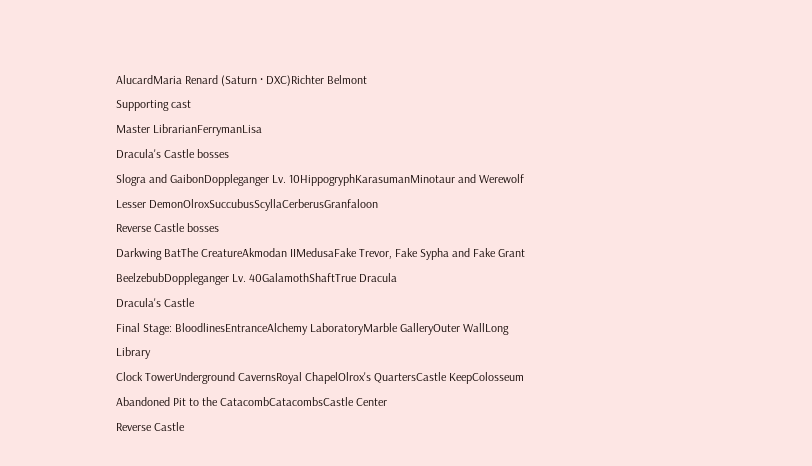AlucardMaria Renard (Saturn · DXC)Richter Belmont
Supporting cast
Master LibrarianFerrymanLisa
Dracula's Castle bosses
Slogra and GaibonDoppleganger Lv. 10HippogryphKarasumanMinotaur and Werewolf
Lesser DemonOlroxSuccubusScyllaCerberusGranfaloon
Reverse Castle bosses
Darkwing BatThe CreatureAkmodan IIMedusaFake Trevor, Fake Sypha and Fake Grant
BeelzebubDoppleganger Lv. 40GalamothShaftTrue Dracula
Dracula's Castle
Final Stage: BloodlinesEntranceAlchemy LaboratoryMarble GalleryOuter WallLong Library
Clock TowerUnderground CavernsRoyal ChapelOlrox's QuartersCastle KeepColosseum
Abandoned Pit to the CatacombCatacombsCastle Center
Reverse Castle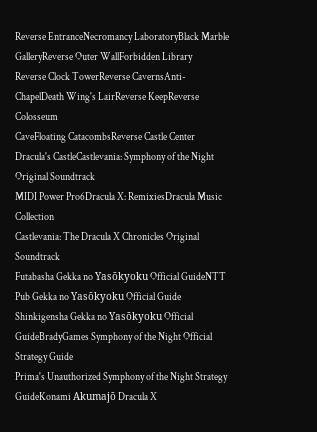Reverse EntranceNecromancy LaboratoryBlack Marble GalleryReverse Outer WallForbidden Library
Reverse Clock TowerReverse CavernsAnti-ChapelDeath Wing's LairReverse KeepReverse Colosseum
CaveFloating CatacombsReverse Castle Center
Dracula's CastleCastlevania: Symphony of the Night Original Soundtrack
MIDI Power Pro6Dracula X: RemixiesDracula Music Collection
Castlevania: The Dracula X Chronicles Original Soundtrack
Futabasha Gekka no Yasōkyoku Official GuideNTT Pub Gekka no Yasōkyoku Official Guide
Shinkigensha Gekka no Yasōkyoku Official GuideBradyGames Symphony of the Night Official Strategy Guide
Prima's Unauthorized Symphony of the Night Strategy GuideKonami Akumajō Dracula X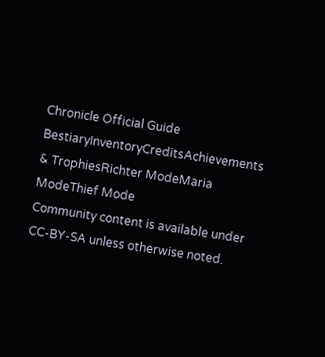Chronicle Official Guide
BestiaryInventoryCreditsAchievements & TrophiesRichter ModeMaria ModeThief Mode
Community content is available under CC-BY-SA unless otherwise noted.